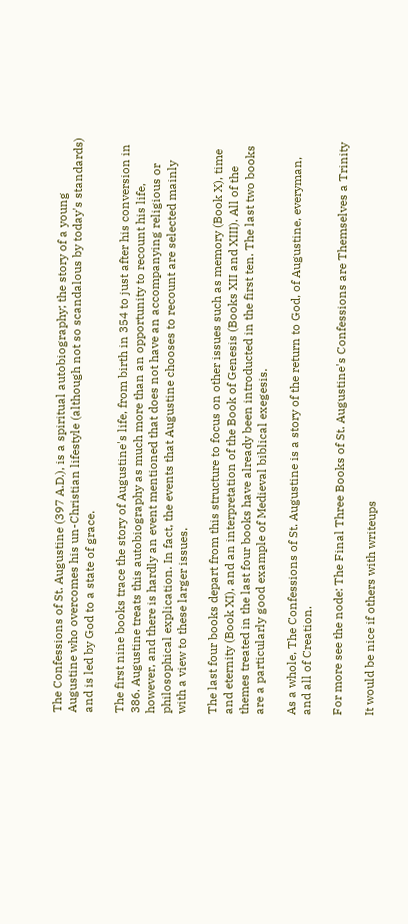The Confessions of St. Augustine (397 A.D.), is a spiritual autobiography; the story of a young Augustine who overcomes his un-Christian lifestyle (although not so scandalous by today's standards) and is led by God to a state of grace.

The first nine books trace the story of Augustine's life, from birth in 354 to just after his conversion in 386. Augustine treats this autobiography as much more than an opportunity to recount his life, however, and there is hardly an event mentioned that does not have an accompanying religious or philosophical explication. In fact, the events that Augustine chooses to recount are selected mainly with a view to these larger issues.

The last four books depart from this structure to focus on other issues such as memory (Book X), time and eternity (Book XI), and an interpretation of the Book of Genesis (Books XII and XIII). All of the themes treated in the last four books have already been introducted in the first ten. The last two books are a particularly good example of Medieval biblical exegesis.

As a whole, The Confessions of St. Augustine is a story of the return to God, of Augustine, everyman, and all of Creation.

For more see the node: The Final Three Books of St. Augustine's Confessions are Themselves a Trinity

It would be nice if others with writeups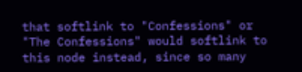that softlink to "Confessions" or "The Confessions" would softlink to this node instead, since so many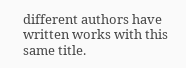different authors have written works with this same title.